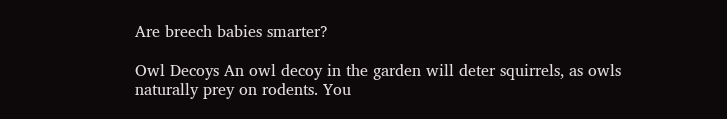Are breech babies smarter?

Owl Decoys An owl decoy in the garden will deter squirrels, as owls naturally prey on rodents. You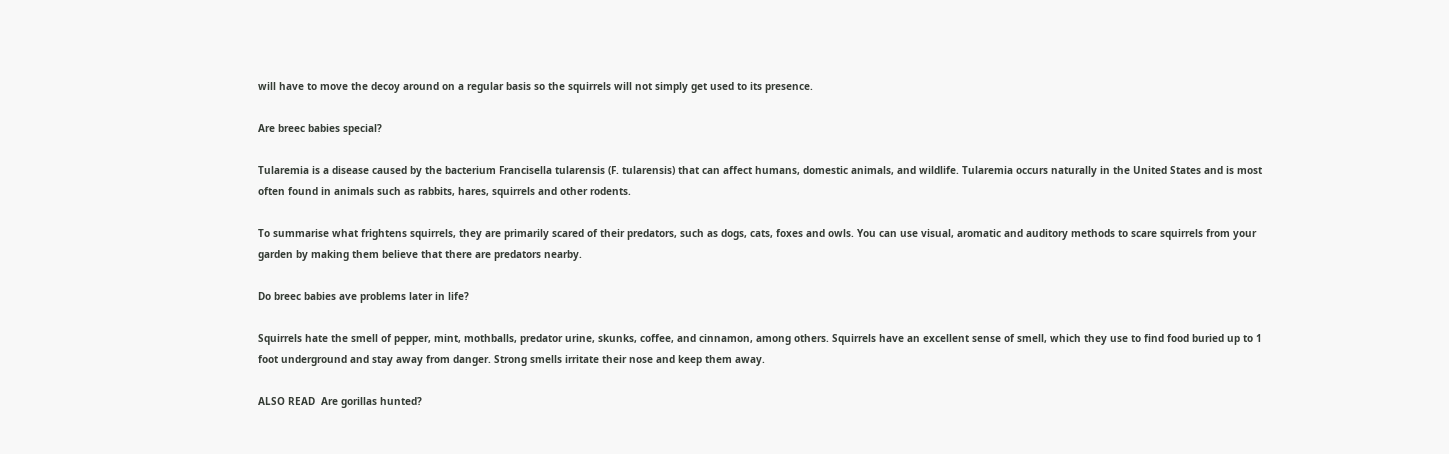will have to move the decoy around on a regular basis so the squirrels will not simply get used to its presence.

Are breec babies special?

Tularemia is a disease caused by the bacterium Francisella tularensis (F. tularensis) that can affect humans, domestic animals, and wildlife. Tularemia occurs naturally in the United States and is most often found in animals such as rabbits, hares, squirrels and other rodents.

To summarise what frightens squirrels, they are primarily scared of their predators, such as dogs, cats, foxes and owls. You can use visual, aromatic and auditory methods to scare squirrels from your garden by making them believe that there are predators nearby.

Do breec babies ave problems later in life?

Squirrels hate the smell of pepper, mint, mothballs, predator urine, skunks, coffee, and cinnamon, among others. Squirrels have an excellent sense of smell, which they use to find food buried up to 1 foot underground and stay away from danger. Strong smells irritate their nose and keep them away.

ALSO READ  Are gorillas hunted?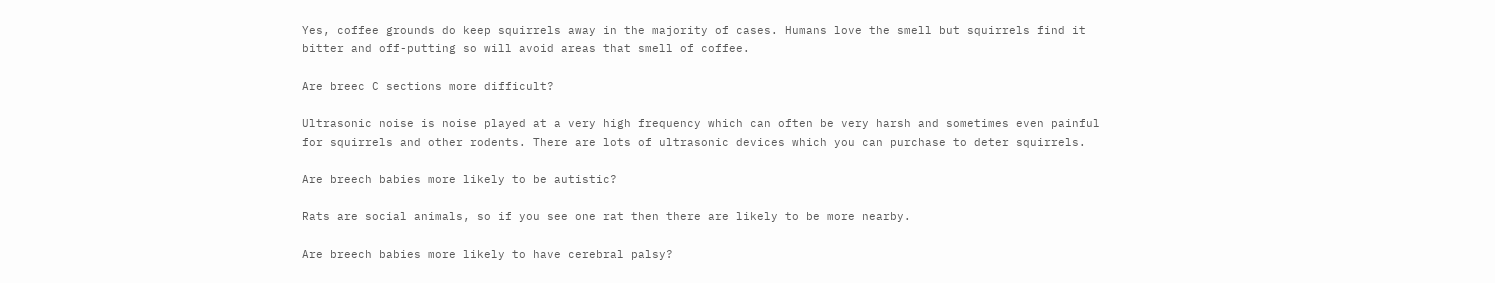Yes, coffee grounds do keep squirrels away in the majority of cases. Humans love the smell but squirrels find it bitter and off-putting so will avoid areas that smell of coffee.

Are breec C sections more difficult?

Ultrasonic noise is noise played at a very high frequency which can often be very harsh and sometimes even painful for squirrels and other rodents. There are lots of ultrasonic devices which you can purchase to deter squirrels.

Are breech babies more likely to be autistic?

Rats are social animals, so if you see one rat then there are likely to be more nearby.

Are breech babies more likely to have cerebral palsy?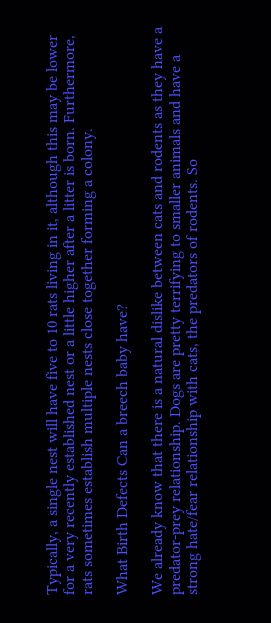Typically, a single nest will have five to 10 rats living in it, although this may be lower for a very recently established nest or a little higher after a litter is born. Furthermore, rats sometimes establish multiple nests close together forming a colony.

What Birth Defects Can a breech baby have?

We already know that there is a natural dislike between cats and rodents as they have a predator-prey relationship. Dogs are pretty terrifying to smaller animals and have a strong hate/fear relationship with cats, the predators of rodents. So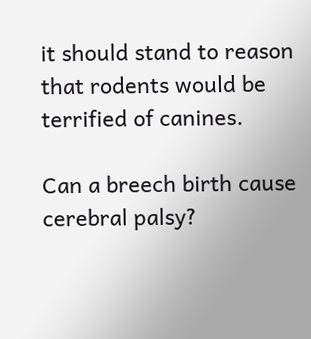it should stand to reason that rodents would be terrified of canines.

Can a breech birth cause cerebral palsy?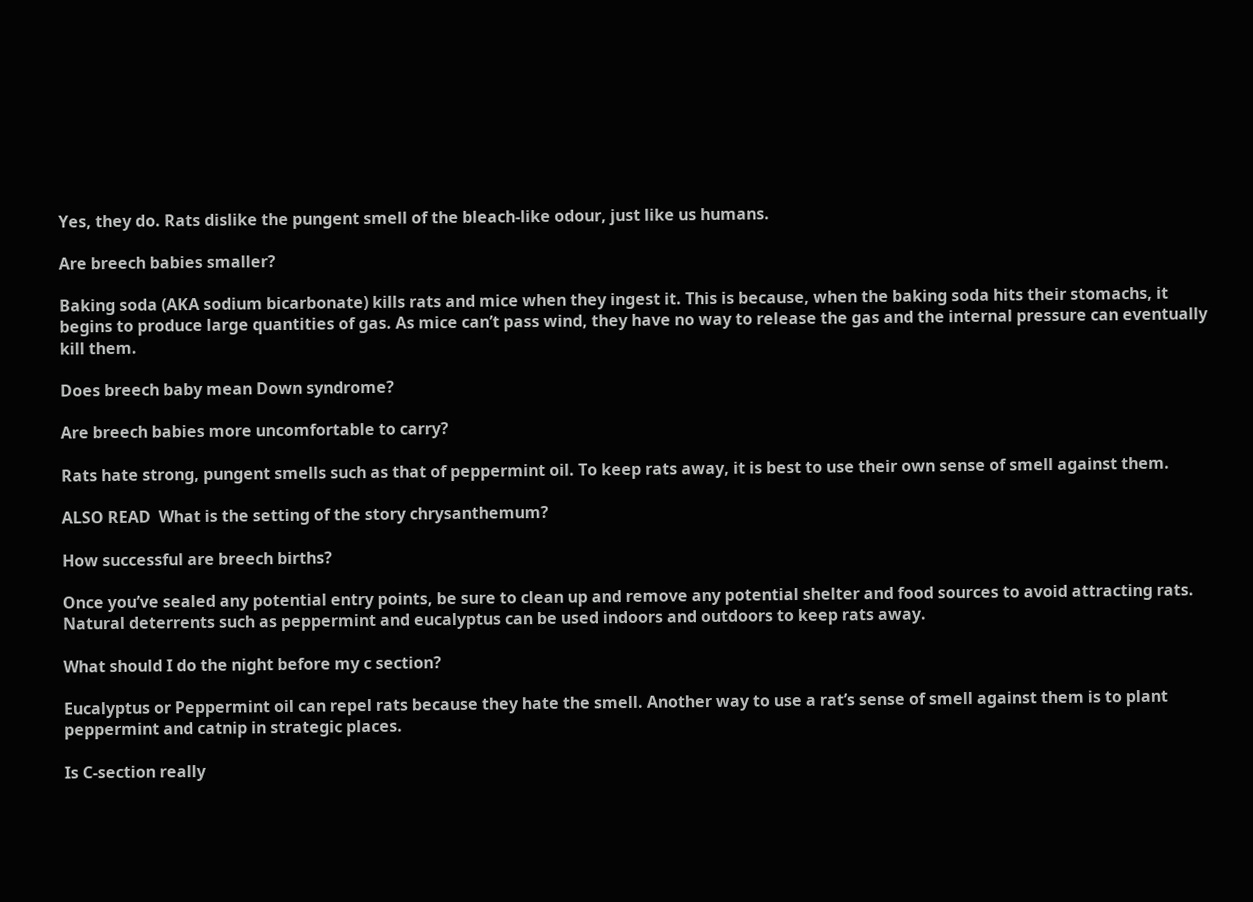Yes, they do. Rats dislike the pungent smell of the bleach-like odour, just like us humans.

Are breech babies smaller?

Baking soda (AKA sodium bicarbonate) kills rats and mice when they ingest it. This is because, when the baking soda hits their stomachs, it begins to produce large quantities of gas. As mice can’t pass wind, they have no way to release the gas and the internal pressure can eventually kill them.

Does breech baby mean Down syndrome?

Are breech babies more uncomfortable to carry?

Rats hate strong, pungent smells such as that of peppermint oil. To keep rats away, it is best to use their own sense of smell against them.

ALSO READ  What is the setting of the story chrysanthemum?

How successful are breech births?

Once you’ve sealed any potential entry points, be sure to clean up and remove any potential shelter and food sources to avoid attracting rats. Natural deterrents such as peppermint and eucalyptus can be used indoors and outdoors to keep rats away.

What should I do the night before my c section?

Eucalyptus or Peppermint oil can repel rats because they hate the smell. Another way to use a rat’s sense of smell against them is to plant peppermint and catnip in strategic places.

Is C-section really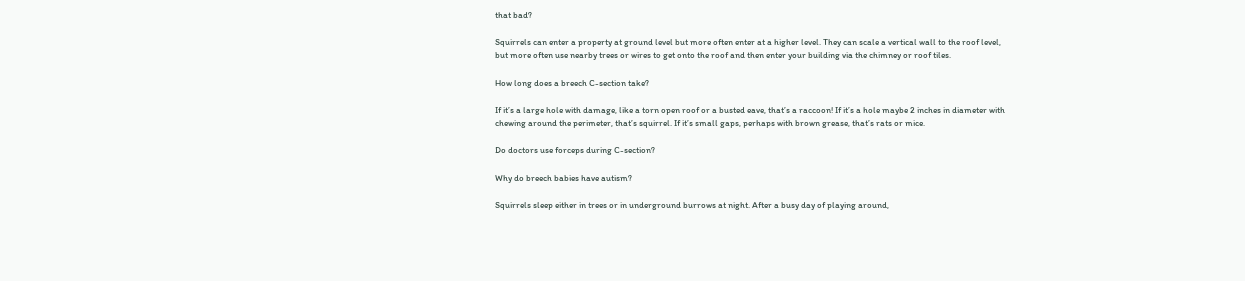that bad?

Squirrels can enter a property at ground level but more often enter at a higher level. They can scale a vertical wall to the roof level, but more often use nearby trees or wires to get onto the roof and then enter your building via the chimney or roof tiles.

How long does a breech C-section take?

If it’s a large hole with damage, like a torn open roof or a busted eave, that’s a raccoon! If it’s a hole maybe 2 inches in diameter with chewing around the perimeter, that’s squirrel. If it’s small gaps, perhaps with brown grease, that’s rats or mice.

Do doctors use forceps during C-section?

Why do breech babies have autism?

Squirrels sleep either in trees or in underground burrows at night. After a busy day of playing around,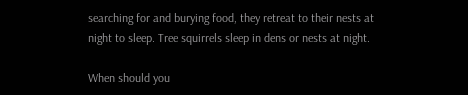searching for and burying food, they retreat to their nests at night to sleep. Tree squirrels sleep in dens or nests at night.

When should you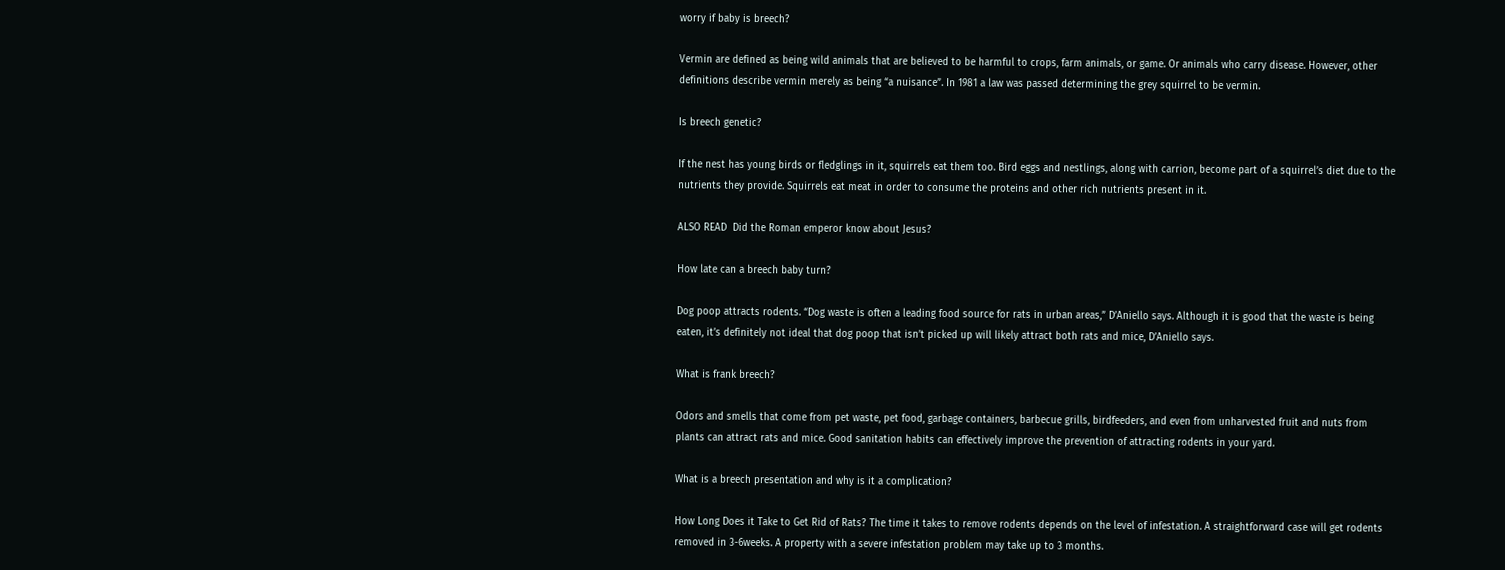worry if baby is breech?

Vermin are defined as being wild animals that are believed to be harmful to crops, farm animals, or game. Or animals who carry disease. However, other definitions describe vermin merely as being “a nuisance”. In 1981 a law was passed determining the grey squirrel to be vermin.

Is breech genetic?

If the nest has young birds or fledglings in it, squirrels eat them too. Bird eggs and nestlings, along with carrion, become part of a squirrel’s diet due to the nutrients they provide. Squirrels eat meat in order to consume the proteins and other rich nutrients present in it.

ALSO READ  Did the Roman emperor know about Jesus?

How late can a breech baby turn?

Dog poop attracts rodents. “Dog waste is often a leading food source for rats in urban areas,” D’Aniello says. Although it is good that the waste is being eaten, it’s definitely not ideal that dog poop that isn’t picked up will likely attract both rats and mice, D’Aniello says.

What is frank breech?

Odors and smells that come from pet waste, pet food, garbage containers, barbecue grills, birdfeeders, and even from unharvested fruit and nuts from plants can attract rats and mice. Good sanitation habits can effectively improve the prevention of attracting rodents in your yard.

What is a breech presentation and why is it a complication?

How Long Does it Take to Get Rid of Rats? The time it takes to remove rodents depends on the level of infestation. A straightforward case will get rodents removed in 3-6weeks. A property with a severe infestation problem may take up to 3 months.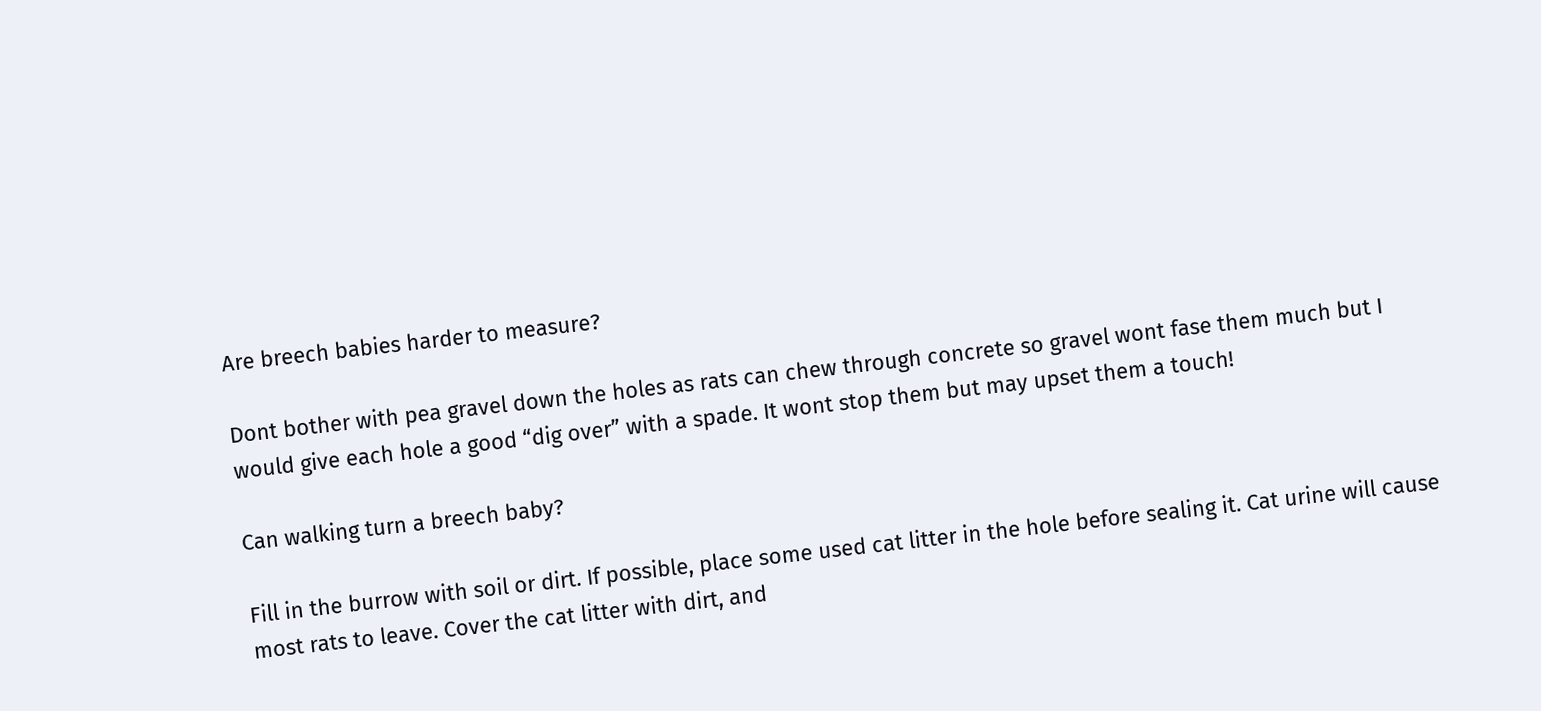Are breech babies harder to measure?

Dont bother with pea gravel down the holes as rats can chew through concrete so gravel wont fase them much but I would give each hole a good “dig over” with a spade. It wont stop them but may upset them a touch!

Can walking turn a breech baby?

Fill in the burrow with soil or dirt. If possible, place some used cat litter in the hole before sealing it. Cat urine will cause most rats to leave. Cover the cat litter with dirt, and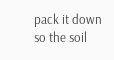pack it down so the soil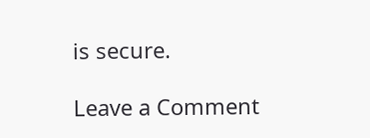is secure.

Leave a Comment